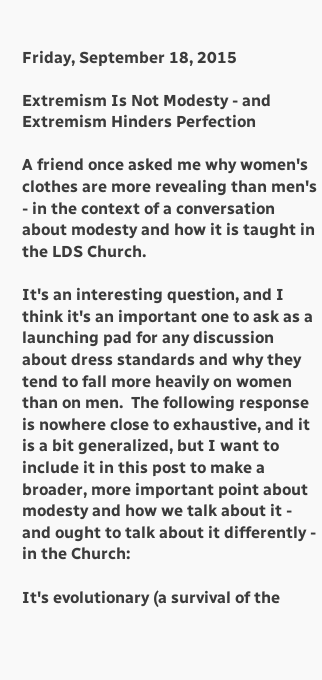Friday, September 18, 2015

Extremism Is Not Modesty - and Extremism Hinders Perfection

A friend once asked me why women's clothes are more revealing than men's - in the context of a conversation about modesty and how it is taught in the LDS Church.

It's an interesting question, and I think it's an important one to ask as a launching pad for any discussion about dress standards and why they tend to fall more heavily on women than on men.  The following response is nowhere close to exhaustive, and it is a bit generalized, but I want to include it in this post to make a broader, more important point about modesty and how we talk about it - and ought to talk about it differently - in the Church:

It's evolutionary (a survival of the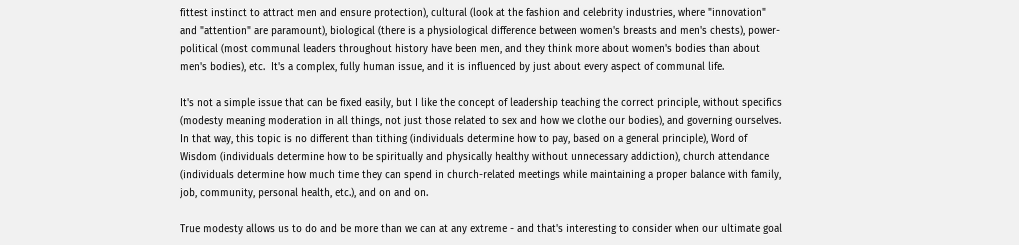fittest instinct to attract men and ensure protection), cultural (look at the fashion and celebrity industries, where "innovation" and "attention" are paramount), biological (there is a physiological difference between women's breasts and men's chests), power-political (most communal leaders throughout history have been men, and they think more about women's bodies than about men's bodies), etc.  It's a complex, fully human issue, and it is influenced by just about every aspect of communal life.

It's not a simple issue that can be fixed easily, but I like the concept of leadership teaching the correct principle, without specifics (modesty meaning moderation in all things, not just those related to sex and how we clothe our bodies), and governing ourselves. In that way, this topic is no different than tithing (individuals determine how to pay, based on a general principle), Word of Wisdom (individuals determine how to be spiritually and physically healthy without unnecessary addiction), church attendance (individuals determine how much time they can spend in church-related meetings while maintaining a proper balance with family, job, community, personal health, etc.), and on and on.

True modesty allows us to do and be more than we can at any extreme - and that's interesting to consider when our ultimate goal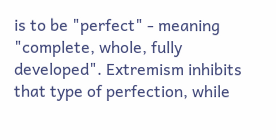is to be "perfect" - meaning "complete, whole, fully developed". Extremism inhibits that type of perfection, while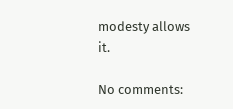modesty allows it.

No comments: